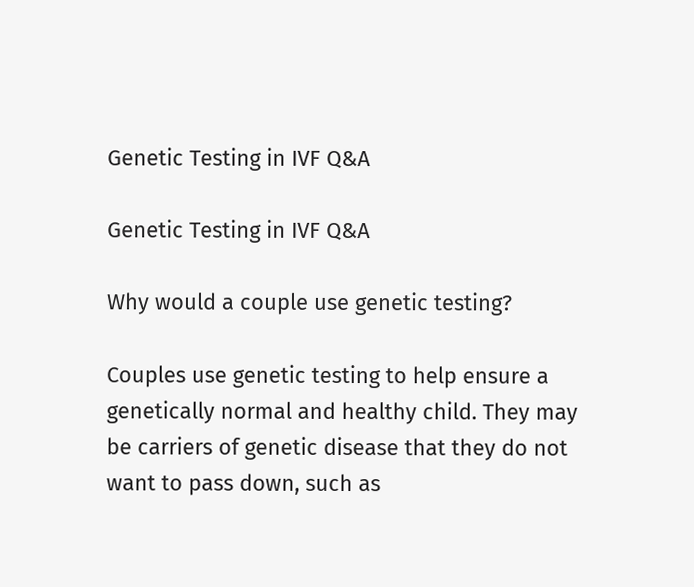Genetic Testing in IVF Q&A

Genetic Testing in IVF Q&A

Why would a couple use genetic testing?

Couples use genetic testing to help ensure a genetically normal and healthy child. They may be carriers of genetic disease that they do not want to pass down, such as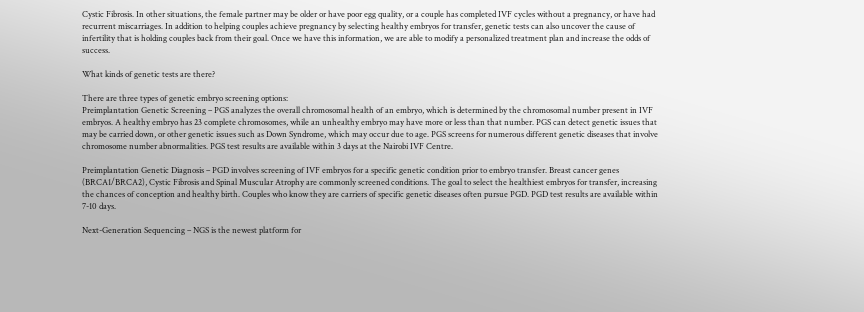Cystic Fibrosis. In other situations, the female partner may be older or have poor egg quality, or a couple has completed IVF cycles without a pregnancy, or have had recurrent miscarriages. In addition to helping couples achieve pregnancy by selecting healthy embryos for transfer, genetic tests can also uncover the cause of infertility that is holding couples back from their goal. Once we have this information, we are able to modify a personalized treatment plan and increase the odds of success.

What kinds of genetic tests are there?

There are three types of genetic embryo screening options:
Preimplantation Genetic Screening – PGS analyzes the overall chromosomal health of an embryo, which is determined by the chromosomal number present in IVF embryos. A healthy embryo has 23 complete chromosomes, while an unhealthy embryo may have more or less than that number. PGS can detect genetic issues that may be carried down, or other genetic issues such as Down Syndrome, which may occur due to age. PGS screens for numerous different genetic diseases that involve chromosome number abnormalities. PGS test results are available within 3 days at the Nairobi IVF Centre.

Preimplantation Genetic Diagnosis – PGD involves screening of IVF embryos for a specific genetic condition prior to embryo transfer. Breast cancer genes (BRCA1/BRCA2), Cystic Fibrosis and Spinal Muscular Atrophy are commonly screened conditions. The goal to select the healthiest embryos for transfer, increasing the chances of conception and healthy birth. Couples who know they are carriers of specific genetic diseases often pursue PGD. PGD test results are available within 7-10 days.

Next-Generation Sequencing – NGS is the newest platform for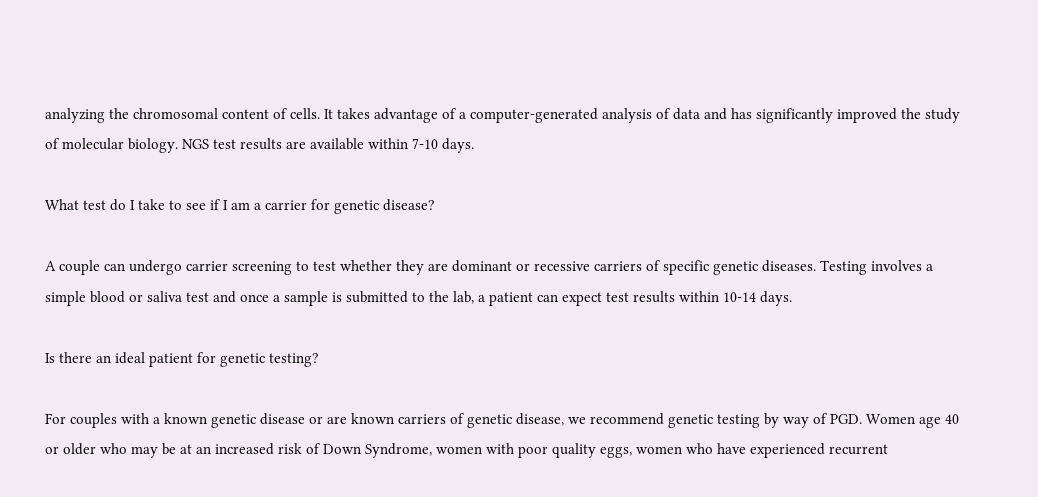analyzing the chromosomal content of cells. It takes advantage of a computer-generated analysis of data and has significantly improved the study of molecular biology. NGS test results are available within 7-10 days.

What test do I take to see if I am a carrier for genetic disease?

A couple can undergo carrier screening to test whether they are dominant or recessive carriers of specific genetic diseases. Testing involves a simple blood or saliva test and once a sample is submitted to the lab, a patient can expect test results within 10-14 days.

Is there an ideal patient for genetic testing?

For couples with a known genetic disease or are known carriers of genetic disease, we recommend genetic testing by way of PGD. Women age 40 or older who may be at an increased risk of Down Syndrome, women with poor quality eggs, women who have experienced recurrent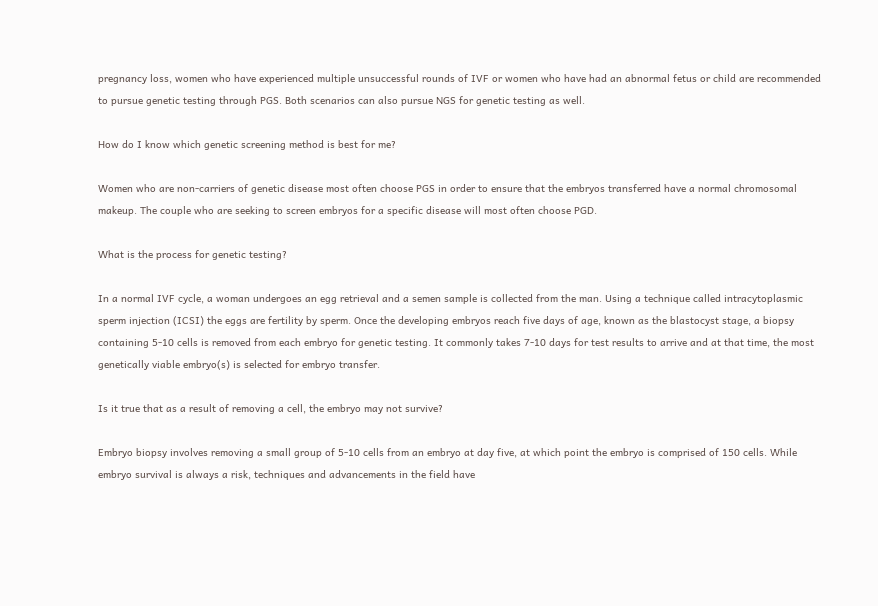pregnancy loss, women who have experienced multiple unsuccessful rounds of IVF or women who have had an abnormal fetus or child are recommended to pursue genetic testing through PGS. Both scenarios can also pursue NGS for genetic testing as well.

How do I know which genetic screening method is best for me?

Women who are non-carriers of genetic disease most often choose PGS in order to ensure that the embryos transferred have a normal chromosomal makeup. The couple who are seeking to screen embryos for a specific disease will most often choose PGD.

What is the process for genetic testing?

In a normal IVF cycle, a woman undergoes an egg retrieval and a semen sample is collected from the man. Using a technique called intracytoplasmic sperm injection (ICSI) the eggs are fertility by sperm. Once the developing embryos reach five days of age, known as the blastocyst stage, a biopsy containing 5-10 cells is removed from each embryo for genetic testing. It commonly takes 7-10 days for test results to arrive and at that time, the most genetically viable embryo(s) is selected for embryo transfer.

Is it true that as a result of removing a cell, the embryo may not survive?

Embryo biopsy involves removing a small group of 5-10 cells from an embryo at day five, at which point the embryo is comprised of 150 cells. While embryo survival is always a risk, techniques and advancements in the field have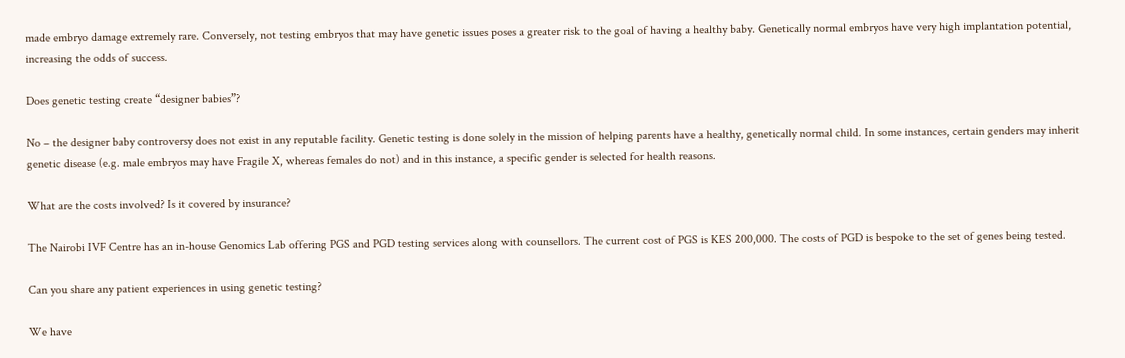made embryo damage extremely rare. Conversely, not testing embryos that may have genetic issues poses a greater risk to the goal of having a healthy baby. Genetically normal embryos have very high implantation potential, increasing the odds of success.

Does genetic testing create “designer babies”?

No – the designer baby controversy does not exist in any reputable facility. Genetic testing is done solely in the mission of helping parents have a healthy, genetically normal child. In some instances, certain genders may inherit genetic disease (e.g. male embryos may have Fragile X, whereas females do not) and in this instance, a specific gender is selected for health reasons.

What are the costs involved? Is it covered by insurance?

The Nairobi IVF Centre has an in-house Genomics Lab offering PGS and PGD testing services along with counsellors. The current cost of PGS is KES 200,000. The costs of PGD is bespoke to the set of genes being tested.

Can you share any patient experiences in using genetic testing?

We have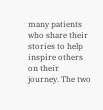many patients who share their stories to help inspire others on their journey. The two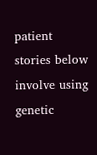patient stories below involve using genetic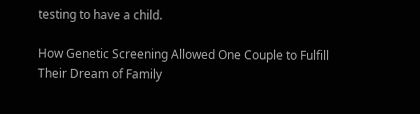testing to have a child.

How Genetic Screening Allowed One Couple to Fulfill Their Dream of Family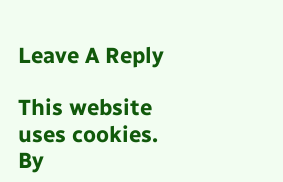Leave A Reply

This website uses cookies. By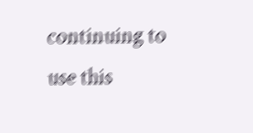continuing to use this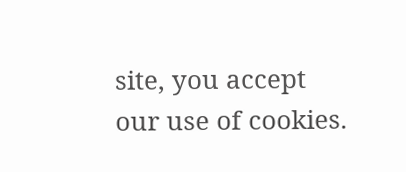site, you accept our use of cookies.